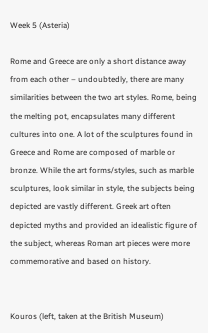Week 5 (Asteria)

Rome and Greece are only a short distance away from each other – undoubtedly, there are many similarities between the two art styles. Rome, being the melting pot, encapsulates many different cultures into one. A lot of the sculptures found in Greece and Rome are composed of marble or bronze. While the art forms/styles, such as marble sculptures, look similar in style, the subjects being depicted are vastly different. Greek art often depicted myths and provided an idealistic figure of the subject, whereas Roman art pieces were more commemorative and based on history.


Kouros (left, taken at the British Museum)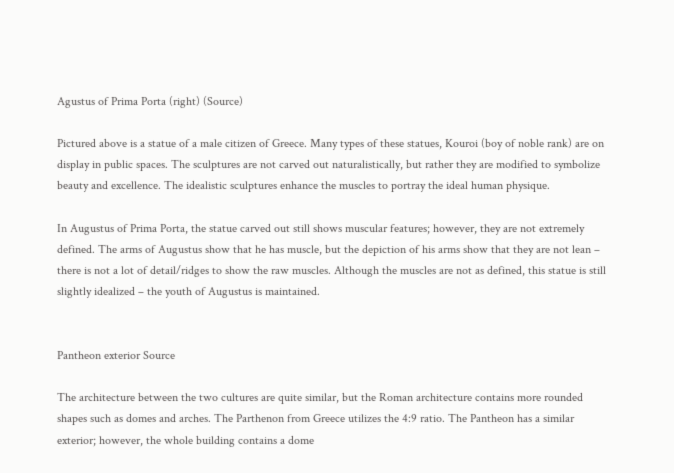Agustus of Prima Porta (right) (Source)

Pictured above is a statue of a male citizen of Greece. Many types of these statues, Kouroi (boy of noble rank) are on display in public spaces. The sculptures are not carved out naturalistically, but rather they are modified to symbolize beauty and excellence. The idealistic sculptures enhance the muscles to portray the ideal human physique.

In Augustus of Prima Porta, the statue carved out still shows muscular features; however, they are not extremely defined. The arms of Augustus show that he has muscle, but the depiction of his arms show that they are not lean – there is not a lot of detail/ridges to show the raw muscles. Although the muscles are not as defined, this statue is still slightly idealized – the youth of Augustus is maintained.


Pantheon exterior Source

The architecture between the two cultures are quite similar, but the Roman architecture contains more rounded shapes such as domes and arches. The Parthenon from Greece utilizes the 4:9 ratio. The Pantheon has a similar exterior; however, the whole building contains a dome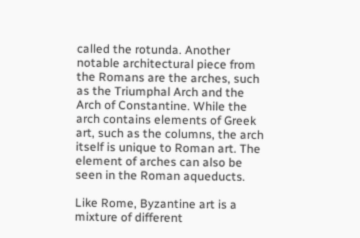called the rotunda. Another notable architectural piece from the Romans are the arches, such as the Triumphal Arch and the Arch of Constantine. While the arch contains elements of Greek art, such as the columns, the arch itself is unique to Roman art. The element of arches can also be seen in the Roman aqueducts.

Like Rome, Byzantine art is a mixture of different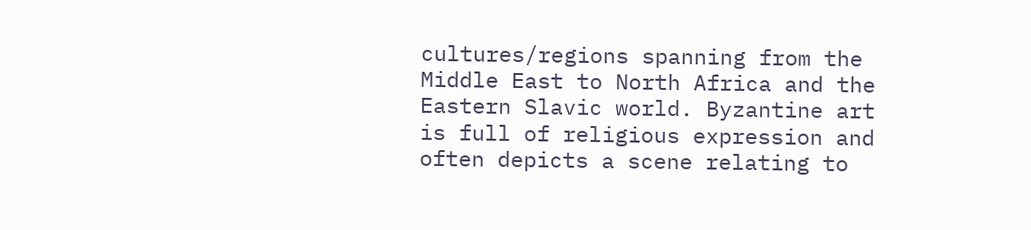cultures/regions spanning from the Middle East to North Africa and the Eastern Slavic world. Byzantine art is full of religious expression and often depicts a scene relating to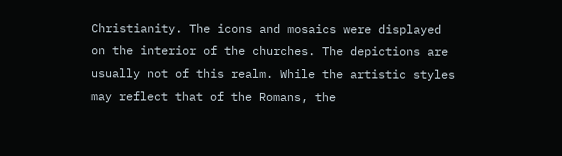Christianity. The icons and mosaics were displayed on the interior of the churches. The depictions are usually not of this realm. While the artistic styles may reflect that of the Romans, the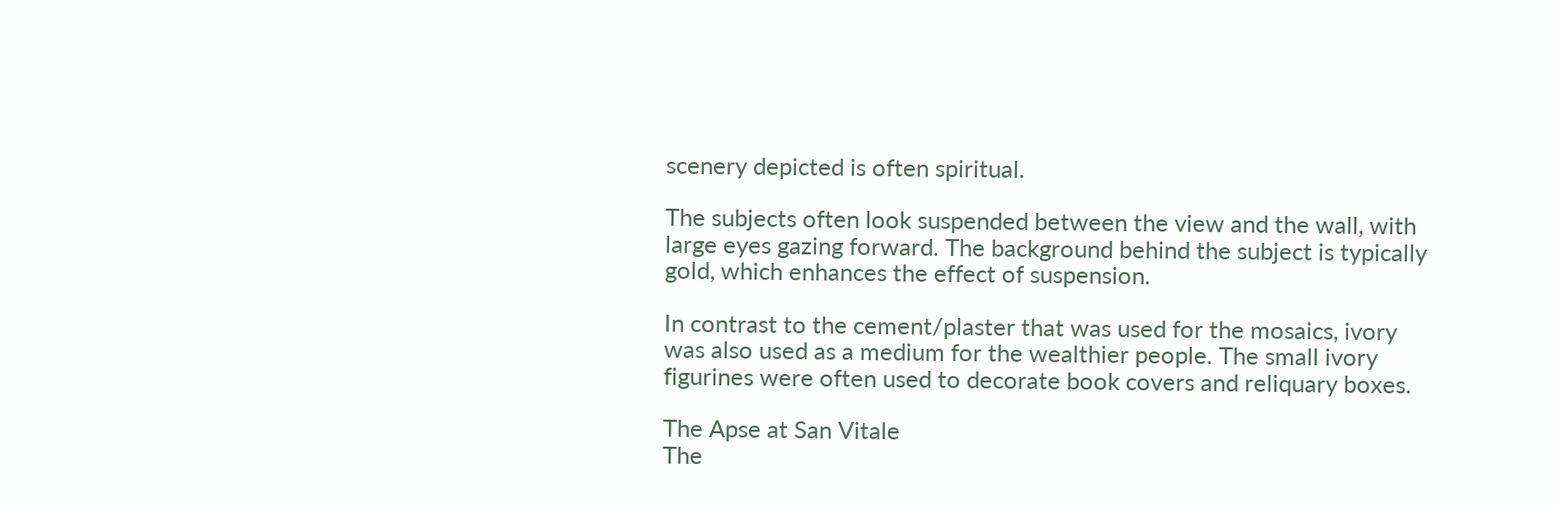scenery depicted is often spiritual.

The subjects often look suspended between the view and the wall, with large eyes gazing forward. The background behind the subject is typically gold, which enhances the effect of suspension.

In contrast to the cement/plaster that was used for the mosaics, ivory was also used as a medium for the wealthier people. The small ivory figurines were often used to decorate book covers and reliquary boxes.

The Apse at San Vitale
The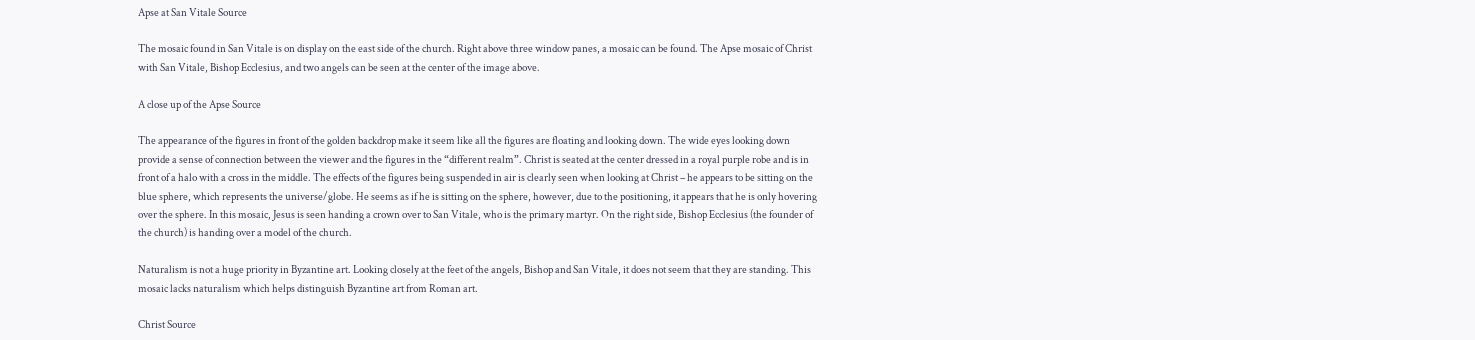Apse at San Vitale Source

The mosaic found in San Vitale is on display on the east side of the church. Right above three window panes, a mosaic can be found. The Apse mosaic of Christ with San Vitale, Bishop Ecclesius, and two angels can be seen at the center of the image above.

A close up of the Apse Source

The appearance of the figures in front of the golden backdrop make it seem like all the figures are floating and looking down. The wide eyes looking down provide a sense of connection between the viewer and the figures in the “different realm”. Christ is seated at the center dressed in a royal purple robe and is in front of a halo with a cross in the middle. The effects of the figures being suspended in air is clearly seen when looking at Christ – he appears to be sitting on the blue sphere, which represents the universe/globe. He seems as if he is sitting on the sphere, however, due to the positioning, it appears that he is only hovering over the sphere. In this mosaic, Jesus is seen handing a crown over to San Vitale, who is the primary martyr. On the right side, Bishop Ecclesius (the founder of the church) is handing over a model of the church.

Naturalism is not a huge priority in Byzantine art. Looking closely at the feet of the angels, Bishop and San Vitale, it does not seem that they are standing. This mosaic lacks naturalism which helps distinguish Byzantine art from Roman art.

Christ Source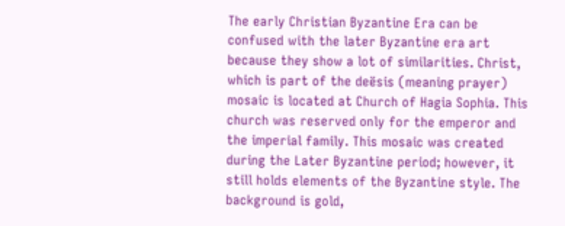The early Christian Byzantine Era can be confused with the later Byzantine era art because they show a lot of similarities. Christ, which is part of the deësis (meaning prayer) mosaic is located at Church of Hagia Sophia. This church was reserved only for the emperor and the imperial family. This mosaic was created during the Later Byzantine period; however, it still holds elements of the Byzantine style. The background is gold,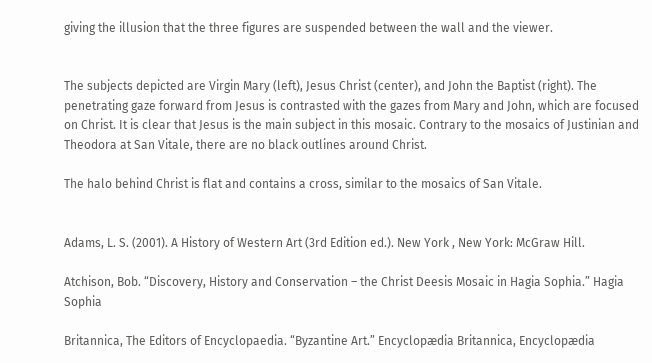giving the illusion that the three figures are suspended between the wall and the viewer.


The subjects depicted are Virgin Mary (left), Jesus Christ (center), and John the Baptist (right). The penetrating gaze forward from Jesus is contrasted with the gazes from Mary and John, which are focused on Christ. It is clear that Jesus is the main subject in this mosaic. Contrary to the mosaics of Justinian and Theodora at San Vitale, there are no black outlines around Christ.

The halo behind Christ is flat and contains a cross, similar to the mosaics of San Vitale.


Adams, L. S. (2001). A History of Western Art (3rd Edition ed.). New York , New York: McGraw Hill.

Atchison, Bob. “Discovery, History and Conservation – the Christ Deesis Mosaic in Hagia Sophia.” Hagia Sophia

Britannica, The Editors of Encyclopaedia. “Byzantine Art.” Encyclopædia Britannica, Encyclopædia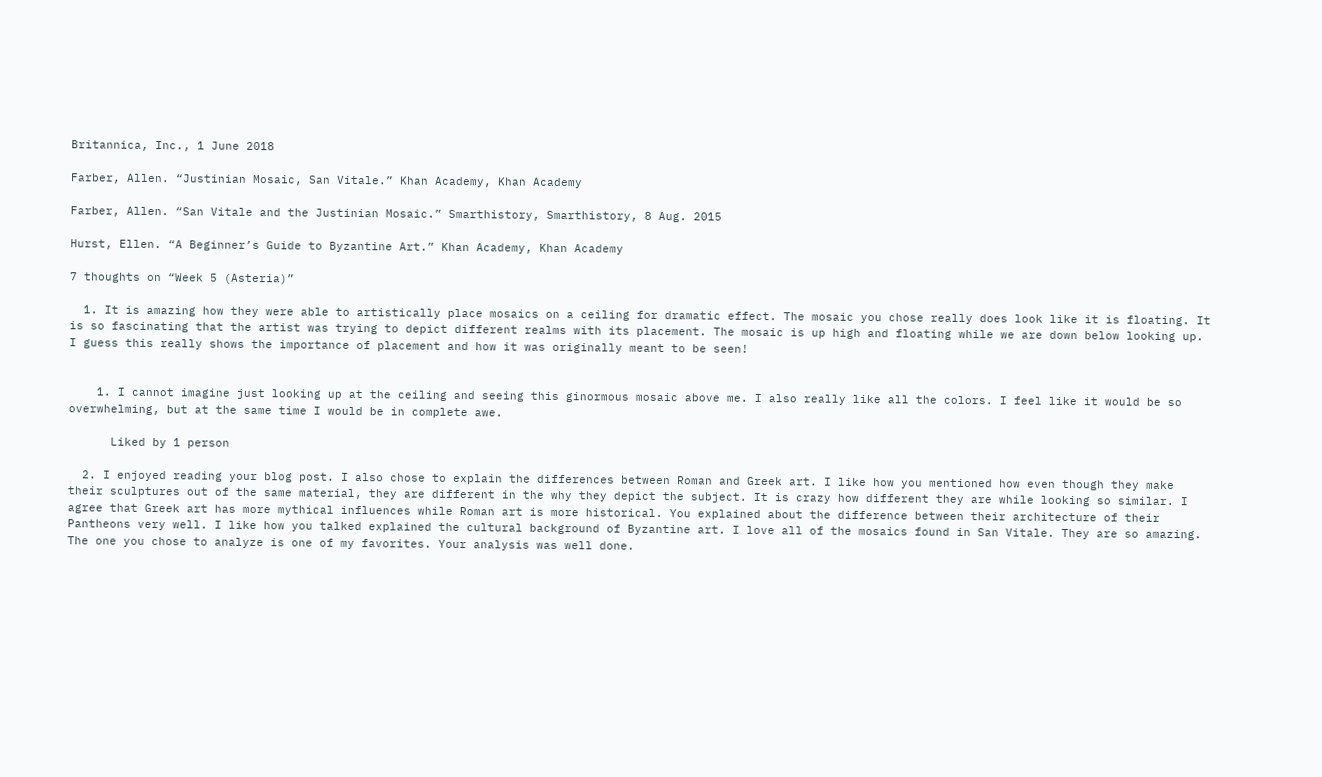Britannica, Inc., 1 June 2018

Farber, Allen. “Justinian Mosaic, San Vitale.” Khan Academy, Khan Academy

Farber, Allen. “San Vitale and the Justinian Mosaic.” Smarthistory, Smarthistory, 8 Aug. 2015

Hurst, Ellen. “A Beginner’s Guide to Byzantine Art.” Khan Academy, Khan Academy

7 thoughts on “Week 5 (Asteria)”

  1. It is amazing how they were able to artistically place mosaics on a ceiling for dramatic effect. The mosaic you chose really does look like it is floating. It is so fascinating that the artist was trying to depict different realms with its placement. The mosaic is up high and floating while we are down below looking up. I guess this really shows the importance of placement and how it was originally meant to be seen!


    1. I cannot imagine just looking up at the ceiling and seeing this ginormous mosaic above me. I also really like all the colors. I feel like it would be so overwhelming, but at the same time I would be in complete awe.

      Liked by 1 person

  2. I enjoyed reading your blog post. I also chose to explain the differences between Roman and Greek art. I like how you mentioned how even though they make their sculptures out of the same material, they are different in the why they depict the subject. It is crazy how different they are while looking so similar. I agree that Greek art has more mythical influences while Roman art is more historical. You explained about the difference between their architecture of their Pantheons very well. I like how you talked explained the cultural background of Byzantine art. I love all of the mosaics found in San Vitale. They are so amazing. The one you chose to analyze is one of my favorites. Your analysis was well done.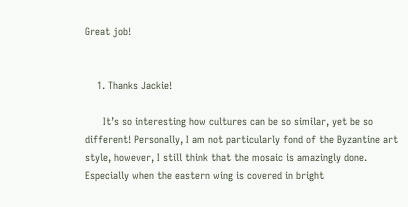Great job!


    1. Thanks Jackie!

      It’s so interesting how cultures can be so similar, yet be so different! Personally, I am not particularly fond of the Byzantine art style, however, I still think that the mosaic is amazingly done. Especially when the eastern wing is covered in bright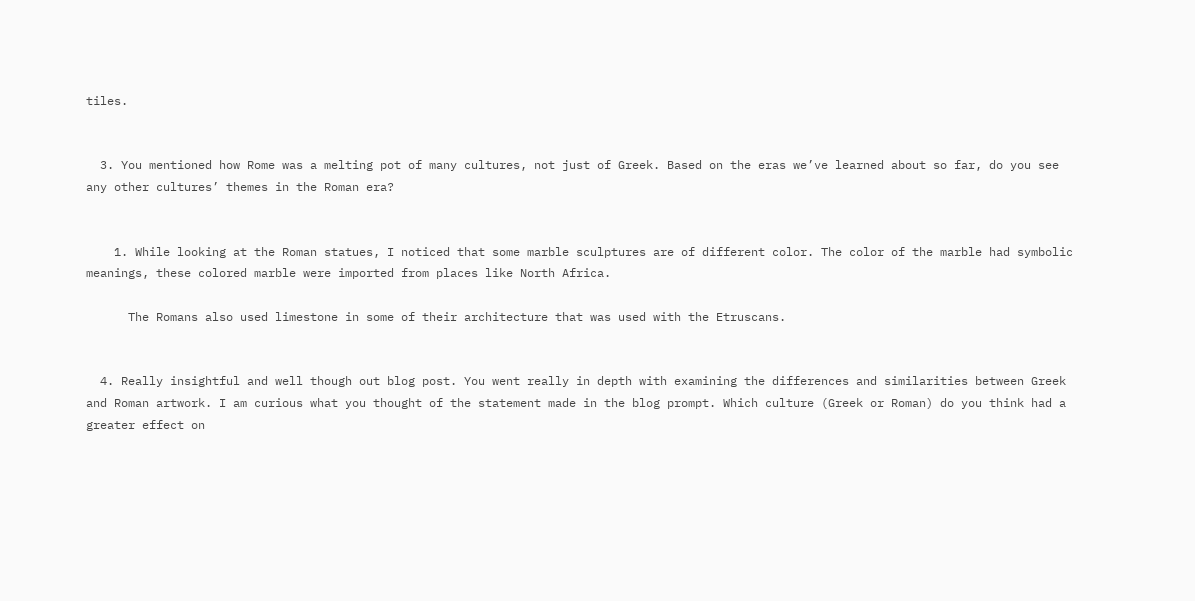tiles.


  3. You mentioned how Rome was a melting pot of many cultures, not just of Greek. Based on the eras we’ve learned about so far, do you see any other cultures’ themes in the Roman era?


    1. While looking at the Roman statues, I noticed that some marble sculptures are of different color. The color of the marble had symbolic meanings, these colored marble were imported from places like North Africa.

      The Romans also used limestone in some of their architecture that was used with the Etruscans.


  4. Really insightful and well though out blog post. You went really in depth with examining the differences and similarities between Greek and Roman artwork. I am curious what you thought of the statement made in the blog prompt. Which culture (Greek or Roman) do you think had a greater effect on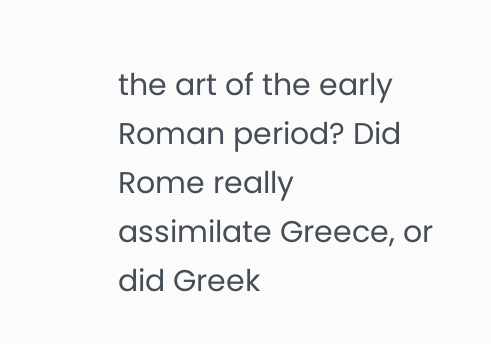the art of the early Roman period? Did Rome really assimilate Greece, or did Greek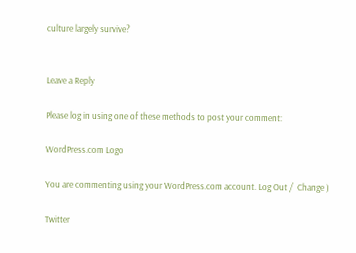culture largely survive?


Leave a Reply

Please log in using one of these methods to post your comment:

WordPress.com Logo

You are commenting using your WordPress.com account. Log Out /  Change )

Twitter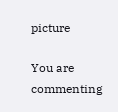picture

You are commenting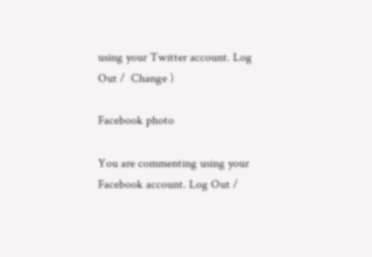using your Twitter account. Log Out /  Change )

Facebook photo

You are commenting using your Facebook account. Log Out /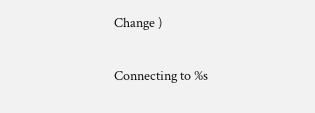Change )

Connecting to %s